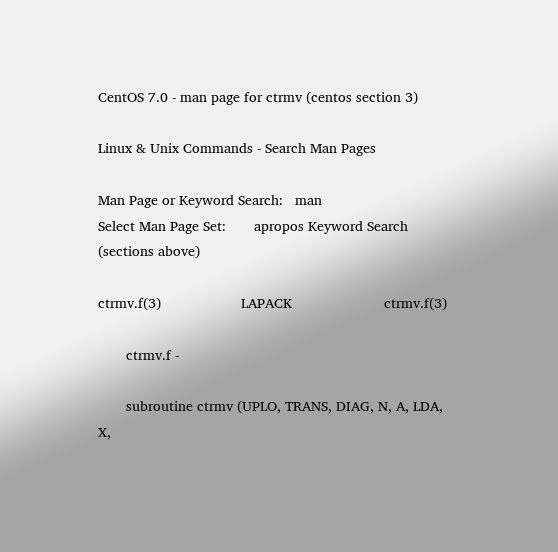CentOS 7.0 - man page for ctrmv (centos section 3)

Linux & Unix Commands - Search Man Pages

Man Page or Keyword Search:   man
Select Man Page Set:       apropos Keyword Search (sections above)

ctrmv.f(3)                    LAPACK                       ctrmv.f(3)

       ctrmv.f -

       subroutine ctrmv (UPLO, TRANS, DIAG, N, A, LDA, X,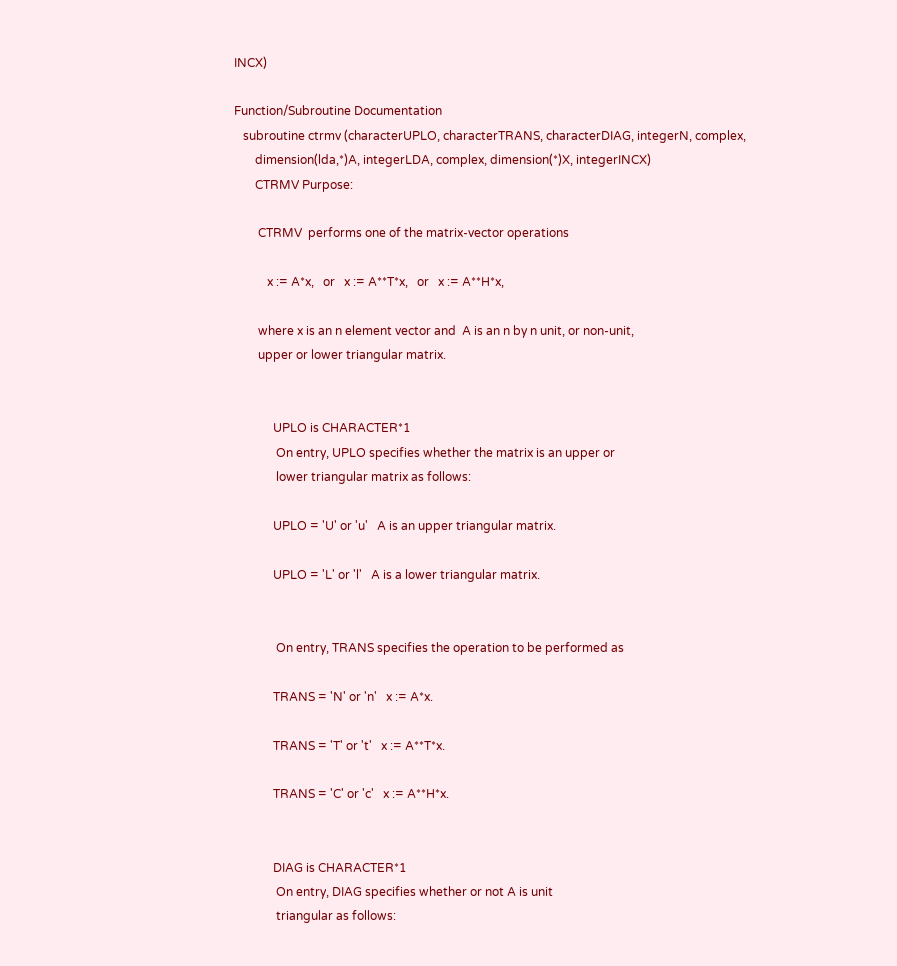INCX)

Function/Subroutine Documentation
   subroutine ctrmv (characterUPLO, characterTRANS, characterDIAG, integerN, complex,
       dimension(lda,*)A, integerLDA, complex, dimension(*)X, integerINCX)
       CTRMV Purpose:

        CTRMV  performs one of the matrix-vector operations

           x := A*x,   or   x := A**T*x,   or   x := A**H*x,

        where x is an n element vector and  A is an n by n unit, or non-unit,
        upper or lower triangular matrix.


             UPLO is CHARACTER*1
              On entry, UPLO specifies whether the matrix is an upper or
              lower triangular matrix as follows:

             UPLO = 'U' or 'u'   A is an upper triangular matrix.

             UPLO = 'L' or 'l'   A is a lower triangular matrix.


              On entry, TRANS specifies the operation to be performed as

             TRANS = 'N' or 'n'   x := A*x.

             TRANS = 'T' or 't'   x := A**T*x.

             TRANS = 'C' or 'c'   x := A**H*x.


             DIAG is CHARACTER*1
              On entry, DIAG specifies whether or not A is unit
              triangular as follows: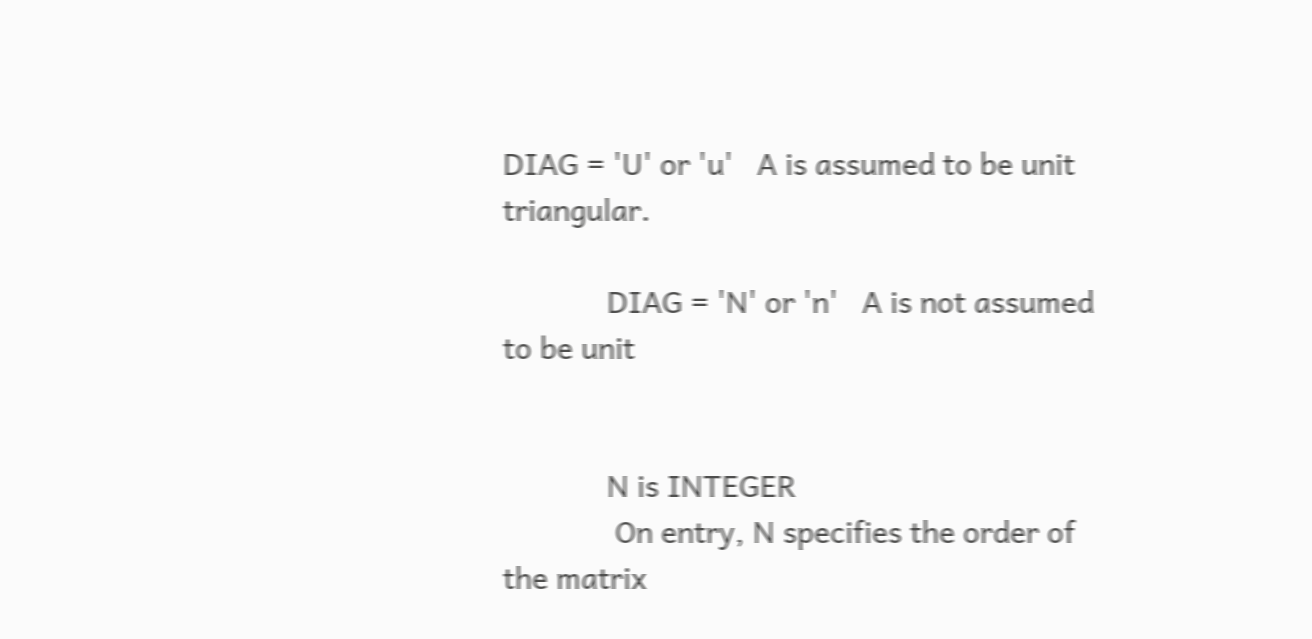DIAG = 'U' or 'u'   A is assumed to be unit triangular.

             DIAG = 'N' or 'n'   A is not assumed to be unit


             N is INTEGER
              On entry, N specifies the order of the matrix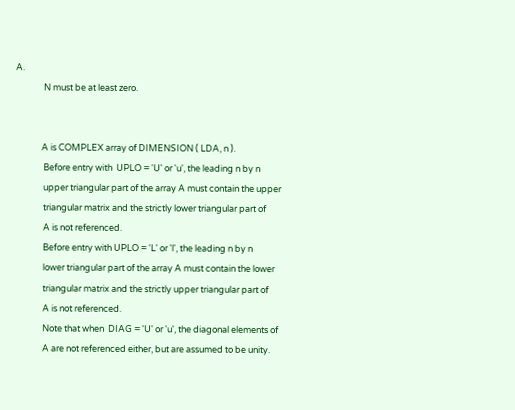A.
              N must be at least zero.


             A is COMPLEX array of DIMENSION ( LDA, n ).
              Before entry with  UPLO = 'U' or 'u', the leading n by n
              upper triangular part of the array A must contain the upper
              triangular matrix and the strictly lower triangular part of
              A is not referenced.
              Before entry with UPLO = 'L' or 'l', the leading n by n
              lower triangular part of the array A must contain the lower
              triangular matrix and the strictly upper triangular part of
              A is not referenced.
              Note that when  DIAG = 'U' or 'u', the diagonal elements of
              A are not referenced either, but are assumed to be unity.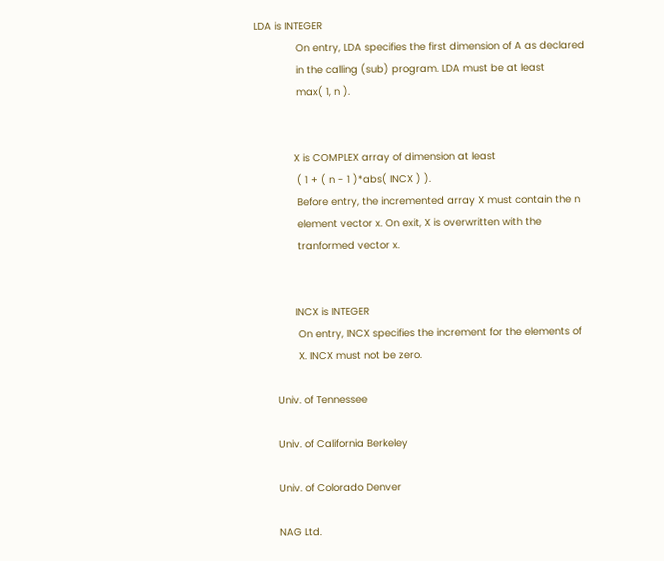LDA is INTEGER
              On entry, LDA specifies the first dimension of A as declared
              in the calling (sub) program. LDA must be at least
              max( 1, n ).


             X is COMPLEX array of dimension at least
              ( 1 + ( n - 1 )*abs( INCX ) ).
              Before entry, the incremented array X must contain the n
              element vector x. On exit, X is overwritten with the
              tranformed vector x.


             INCX is INTEGER
              On entry, INCX specifies the increment for the elements of
              X. INCX must not be zero.

       Univ. of Tennessee

       Univ. of California Berkeley

       Univ. of Colorado Denver

       NAG Ltd.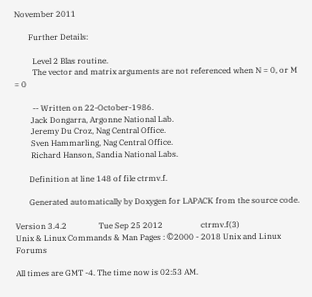November 2011

       Further Details:

         Level 2 Blas routine.
         The vector and matrix arguments are not referenced when N = 0, or M = 0

         -- Written on 22-October-1986.
        Jack Dongarra, Argonne National Lab.
        Jeremy Du Croz, Nag Central Office.
        Sven Hammarling, Nag Central Office.
        Richard Hanson, Sandia National Labs.

       Definition at line 148 of file ctrmv.f.

       Generated automatically by Doxygen for LAPACK from the source code.

Version 3.4.2                Tue Sep 25 2012                   ctrmv.f(3)
Unix & Linux Commands & Man Pages : ©2000 - 2018 Unix and Linux Forums

All times are GMT -4. The time now is 02:53 AM.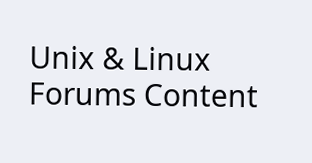Unix & Linux Forums Content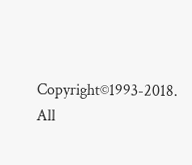Copyright©1993-2018. All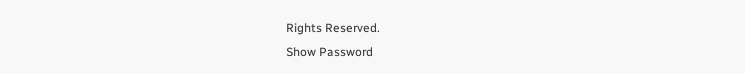Rights Reserved.
Show Password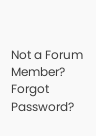Not a Forum Member?
Forgot Password?